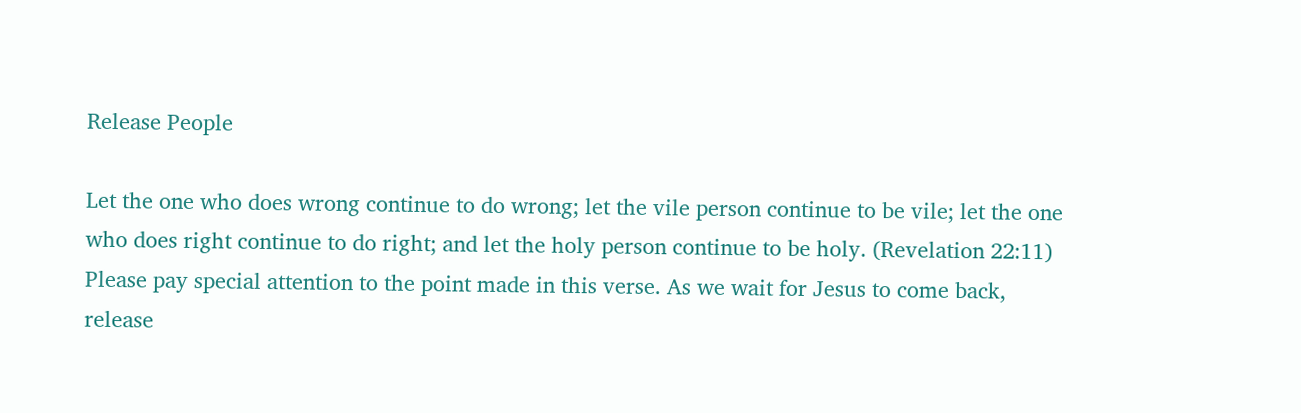Release People

Let the one who does wrong continue to do wrong; let the vile person continue to be vile; let the one who does right continue to do right; and let the holy person continue to be holy. (Revelation 22:11)
Please pay special attention to the point made in this verse. As we wait for Jesus to come back, release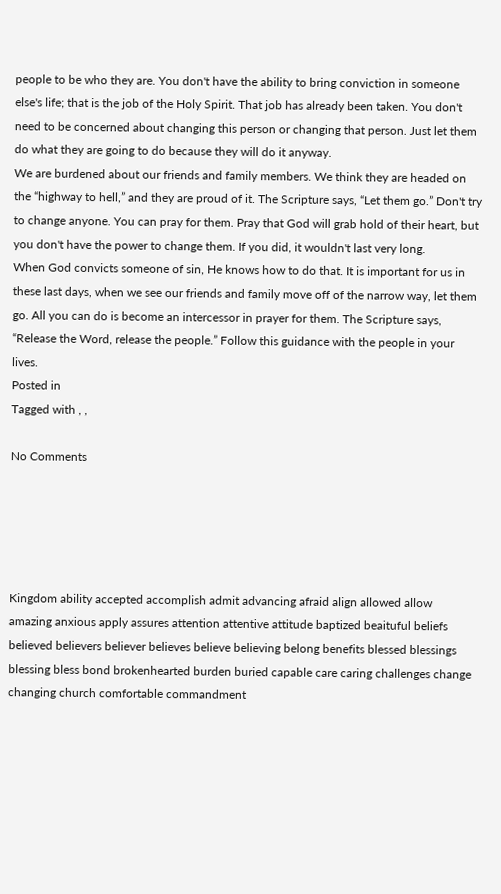people to be who they are. You don't have the ability to bring conviction in someone else's life; that is the job of the Holy Spirit. That job has already been taken. You don't need to be concerned about changing this person or changing that person. Just let them do what they are going to do because they will do it anyway.
We are burdened about our friends and family members. We think they are headed on the “highway to hell,” and they are proud of it. The Scripture says, “Let them go.” Don't try to change anyone. You can pray for them. Pray that God will grab hold of their heart, but you don't have the power to change them. If you did, it wouldn't last very long.
When God convicts someone of sin, He knows how to do that. It is important for us in these last days, when we see our friends and family move off of the narrow way, let them go. All you can do is become an intercessor in prayer for them. The Scripture says, “Release the Word, release the people.” Follow this guidance with the people in your lives.
Posted in
Tagged with , ,

No Comments





Kingdom ability accepted accomplish admit advancing afraid align allowed allow amazing anxious apply assures attention attentive attitude baptized beaituful beliefs believed believers believer believes believe believing belong benefits blessed blessings blessing bless bond brokenhearted burden buried capable care caring challenges change changing church comfortable commandment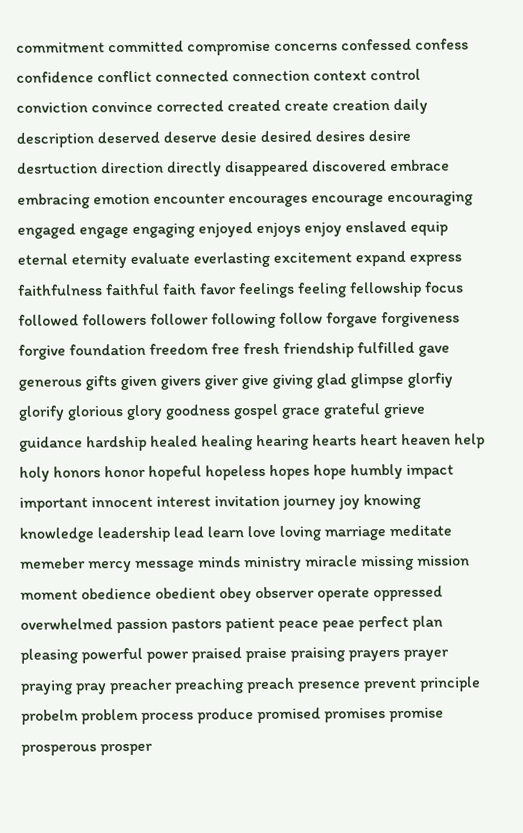commitment committed compromise concerns confessed confess confidence conflict connected connection context control conviction convince corrected created create creation daily description deserved deserve desie desired desires desire desrtuction direction directly disappeared discovered embrace embracing emotion encounter encourages encourage encouraging engaged engage engaging enjoyed enjoys enjoy enslaved equip eternal eternity evaluate everlasting excitement expand express faithfulness faithful faith favor feelings feeling fellowship focus followed followers follower following follow forgave forgiveness forgive foundation freedom free fresh friendship fulfilled gave generous gifts given givers giver give giving glad glimpse glorfiy glorify glorious glory goodness gospel grace grateful grieve guidance hardship healed healing hearing hearts heart heaven help holy honors honor hopeful hopeless hopes hope humbly impact important innocent interest invitation journey joy knowing knowledge leadership lead learn love loving marriage meditate memeber mercy message minds ministry miracle missing mission moment obedience obedient obey observer operate oppressed overwhelmed passion pastors patient peace peae perfect plan pleasing powerful power praised praise praising prayers prayer praying pray preacher preaching preach presence prevent principle probelm problem process produce promised promises promise prosperous prosper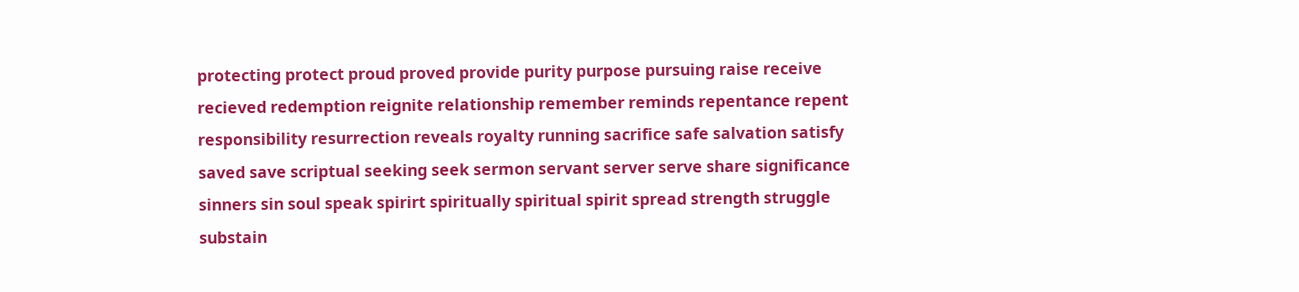protecting protect proud proved provide purity purpose pursuing raise receive recieved redemption reignite relationship remember reminds repentance repent responsibility resurrection reveals royalty running sacrifice safe salvation satisfy saved save scriptual seeking seek sermon servant server serve share significance sinners sin soul speak spirirt spiritually spiritual spirit spread strength struggle substain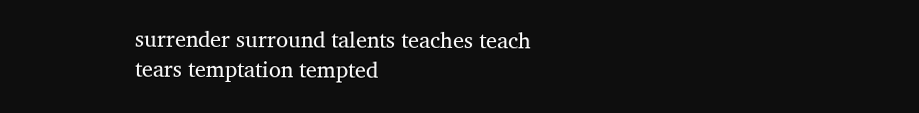surrender surround talents teaches teach tears temptation tempted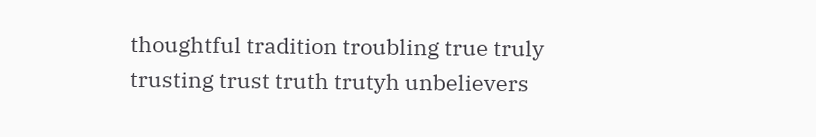thoughtful tradition troubling true truly trusting trust truth trutyh unbelievers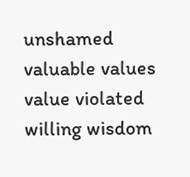unshamed valuable values value violated willing wisdom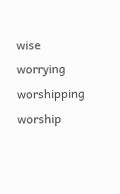wise worrying worshipping worship